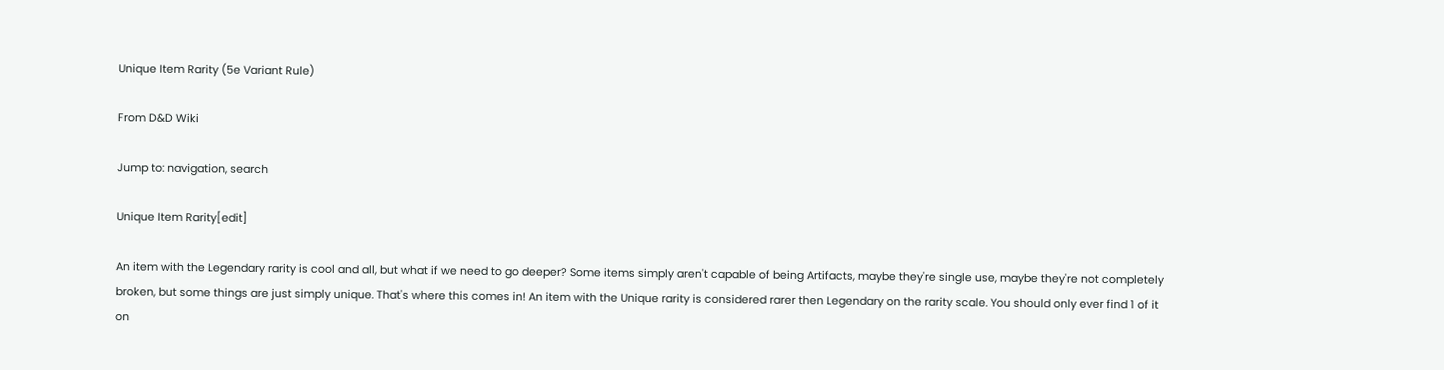Unique Item Rarity (5e Variant Rule)

From D&D Wiki

Jump to: navigation, search

Unique Item Rarity[edit]

An item with the Legendary rarity is cool and all, but what if we need to go deeper? Some items simply aren't capable of being Artifacts, maybe they're single use, maybe they're not completely broken, but some things are just simply unique. That's where this comes in! An item with the Unique rarity is considered rarer then Legendary on the rarity scale. You should only ever find 1 of it on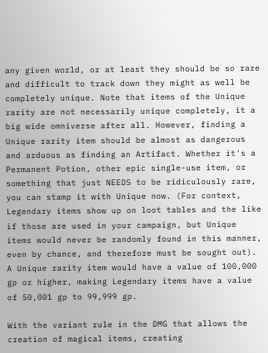any given world, or at least they should be so rare and difficult to track down they might as well be completely unique. Note that items of the Unique rarity are not necessarily unique completely, it a big wide omniverse after all. However, finding a Unique rarity item should be almost as dangerous and arduous as finding an Artifact. Whether it's a Permanent Potion, other epic single-use item, or something that just NEEDS to be ridiculously rare, you can stamp it with Unique now. (For context, Legendary items show up on loot tables and the like if those are used in your campaign, but Unique items would never be randomly found in this manner, even by chance, and therefore must be sought out). A Unique rarity item would have a value of 100,000 gp or higher, making Legendary items have a value of 50,001 gp to 99,999 gp.

With the variant rule in the DMG that allows the creation of magical items, creating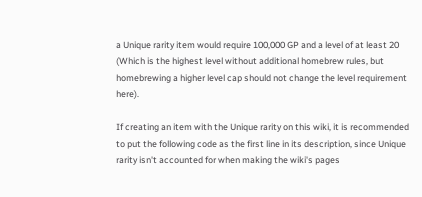a Unique rarity item would require 100,000 GP and a level of at least 20 (Which is the highest level without additional homebrew rules, but homebrewing a higher level cap should not change the level requirement here).

If creating an item with the Unique rarity on this wiki, it is recommended to put the following code as the first line in its description, since Unique rarity isn't accounted for when making the wiki's pages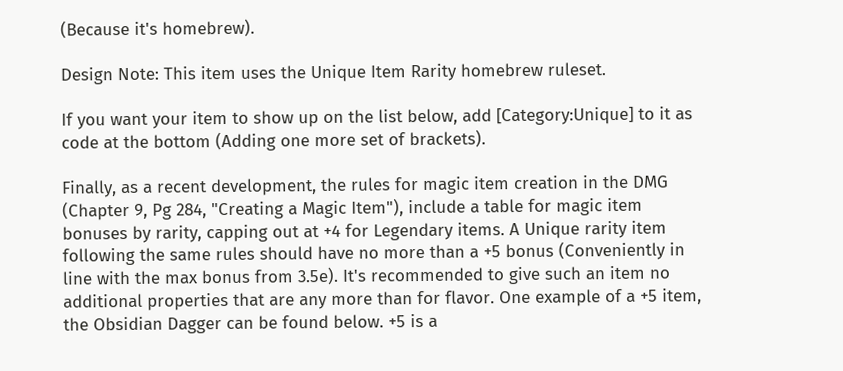(Because it's homebrew).

Design Note: This item uses the Unique Item Rarity homebrew ruleset.

If you want your item to show up on the list below, add [Category:Unique] to it as code at the bottom (Adding one more set of brackets).

Finally, as a recent development, the rules for magic item creation in the DMG (Chapter 9, Pg 284, "Creating a Magic Item"), include a table for magic item bonuses by rarity, capping out at +4 for Legendary items. A Unique rarity item following the same rules should have no more than a +5 bonus (Conveniently in line with the max bonus from 3.5e). It's recommended to give such an item no additional properties that are any more than for flavor. One example of a +5 item, the Obsidian Dagger can be found below. +5 is a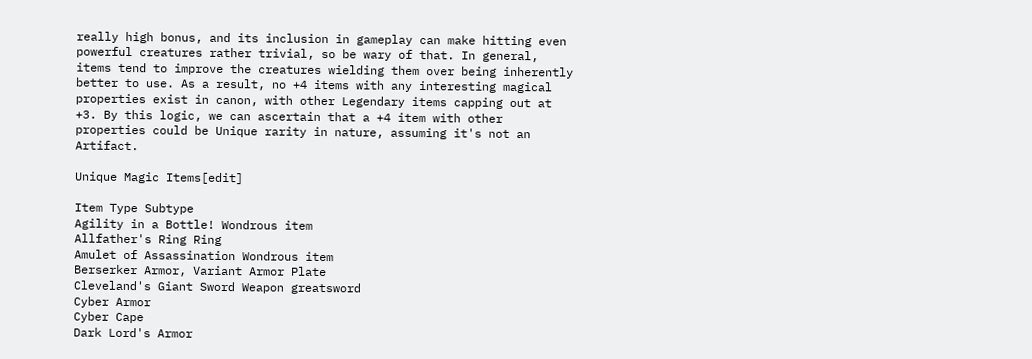really high bonus, and its inclusion in gameplay can make hitting even powerful creatures rather trivial, so be wary of that. In general, items tend to improve the creatures wielding them over being inherently better to use. As a result, no +4 items with any interesting magical properties exist in canon, with other Legendary items capping out at +3. By this logic, we can ascertain that a +4 item with other properties could be Unique rarity in nature, assuming it's not an Artifact.

Unique Magic Items[edit]

Item Type Subtype
Agility in a Bottle! Wondrous item
Allfather's Ring Ring
Amulet of Assassination Wondrous item
Berserker Armor, Variant Armor Plate
Cleveland's Giant Sword Weapon greatsword
Cyber Armor
Cyber Cape
Dark Lord's Armor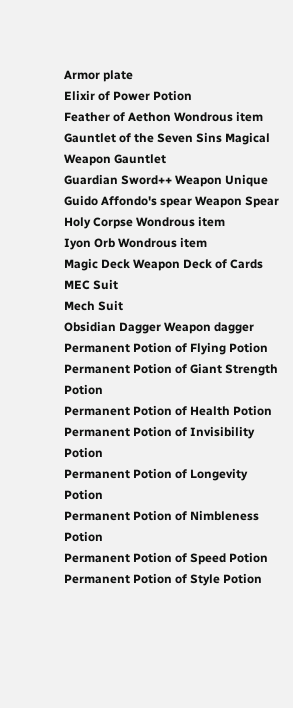Armor plate
Elixir of Power Potion
Feather of Aethon Wondrous item
Gauntlet of the Seven Sins Magical Weapon Gauntlet
Guardian Sword++ Weapon Unique
Guido Affondo's spear Weapon Spear
Holy Corpse Wondrous item
Iyon Orb Wondrous item
Magic Deck Weapon Deck of Cards
MEC Suit
Mech Suit
Obsidian Dagger Weapon dagger
Permanent Potion of Flying Potion
Permanent Potion of Giant Strength Potion
Permanent Potion of Health Potion
Permanent Potion of Invisibility Potion
Permanent Potion of Longevity Potion
Permanent Potion of Nimbleness Potion
Permanent Potion of Speed Potion
Permanent Potion of Style Potion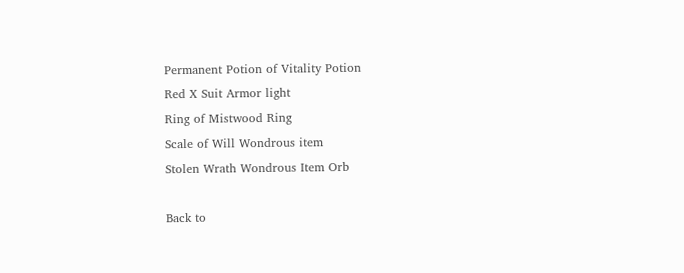Permanent Potion of Vitality Potion
Red X Suit Armor light
Ring of Mistwood Ring
Scale of Will Wondrous item
Stolen Wrath Wondrous Item Orb

Back to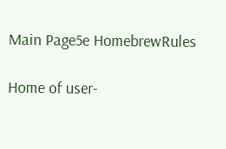Main Page5e HomebrewRules

Home of user-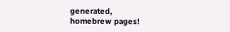generated,
homebrew pages!